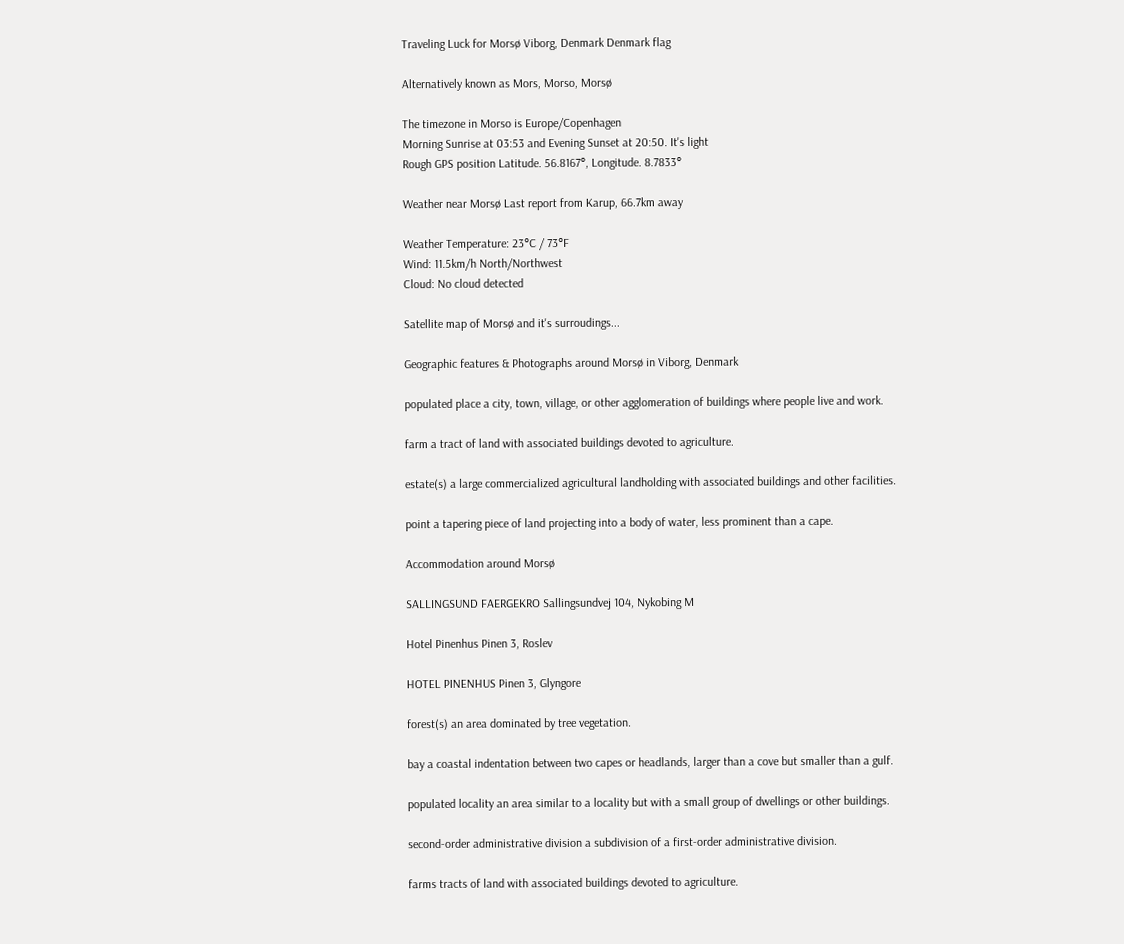Traveling Luck for Morsø Viborg, Denmark Denmark flag

Alternatively known as Mors, Morso, Morsø

The timezone in Morso is Europe/Copenhagen
Morning Sunrise at 03:53 and Evening Sunset at 20:50. It's light
Rough GPS position Latitude. 56.8167°, Longitude. 8.7833°

Weather near Morsø Last report from Karup, 66.7km away

Weather Temperature: 23°C / 73°F
Wind: 11.5km/h North/Northwest
Cloud: No cloud detected

Satellite map of Morsø and it's surroudings...

Geographic features & Photographs around Morsø in Viborg, Denmark

populated place a city, town, village, or other agglomeration of buildings where people live and work.

farm a tract of land with associated buildings devoted to agriculture.

estate(s) a large commercialized agricultural landholding with associated buildings and other facilities.

point a tapering piece of land projecting into a body of water, less prominent than a cape.

Accommodation around Morsø

SALLINGSUND FAERGEKRO Sallingsundvej 104, Nykobing M

Hotel Pinenhus Pinen 3, Roslev

HOTEL PINENHUS Pinen 3, Glyngore

forest(s) an area dominated by tree vegetation.

bay a coastal indentation between two capes or headlands, larger than a cove but smaller than a gulf.

populated locality an area similar to a locality but with a small group of dwellings or other buildings.

second-order administrative division a subdivision of a first-order administrative division.

farms tracts of land with associated buildings devoted to agriculture.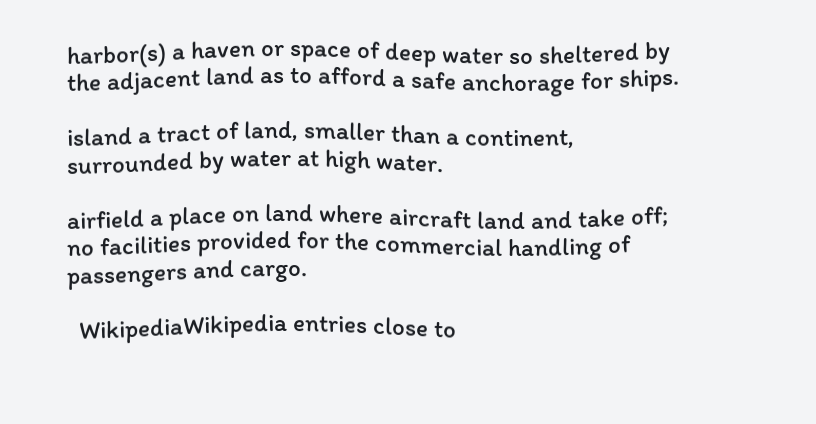harbor(s) a haven or space of deep water so sheltered by the adjacent land as to afford a safe anchorage for ships.

island a tract of land, smaller than a continent, surrounded by water at high water.

airfield a place on land where aircraft land and take off; no facilities provided for the commercial handling of passengers and cargo.

  WikipediaWikipedia entries close to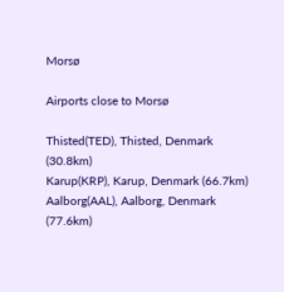Morsø

Airports close to Morsø

Thisted(TED), Thisted, Denmark (30.8km)
Karup(KRP), Karup, Denmark (66.7km)
Aalborg(AAL), Aalborg, Denmark (77.6km)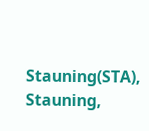Stauning(STA), Stauning,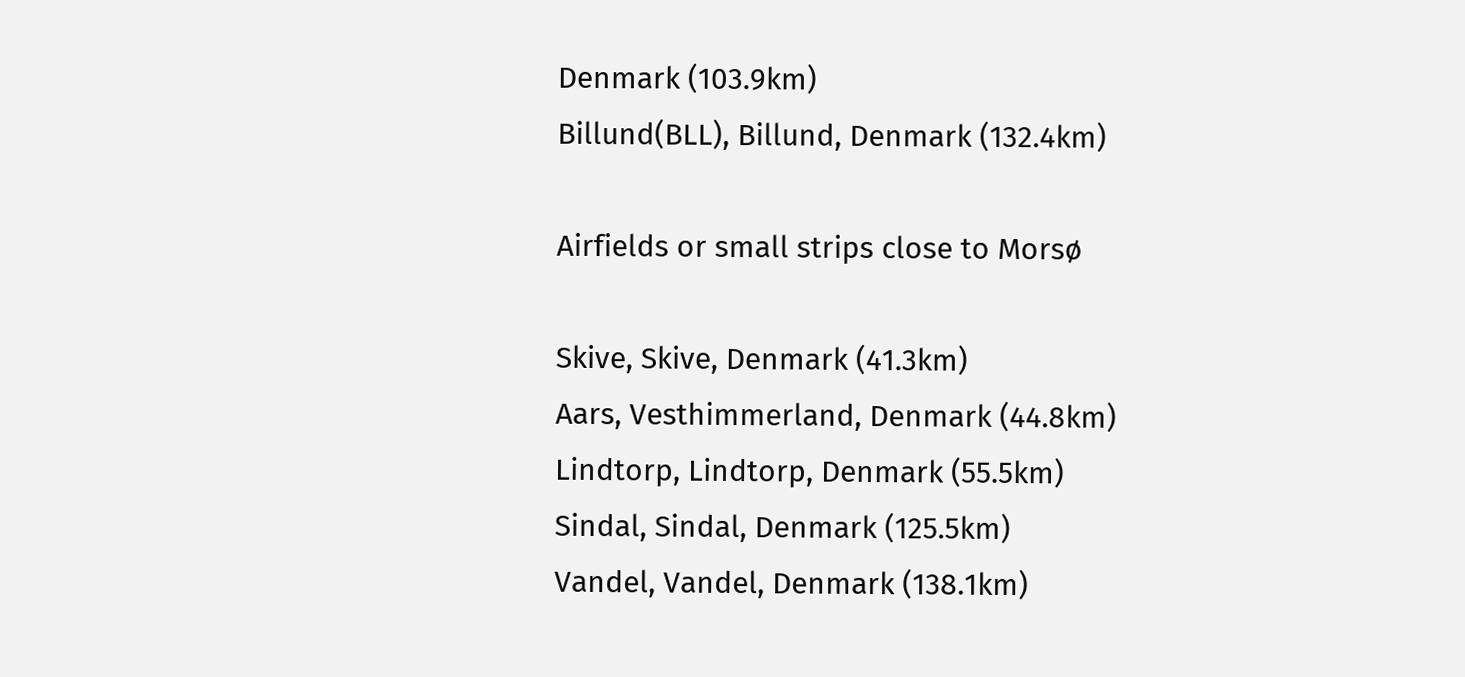Denmark (103.9km)
Billund(BLL), Billund, Denmark (132.4km)

Airfields or small strips close to Morsø

Skive, Skive, Denmark (41.3km)
Aars, Vesthimmerland, Denmark (44.8km)
Lindtorp, Lindtorp, Denmark (55.5km)
Sindal, Sindal, Denmark (125.5km)
Vandel, Vandel, Denmark (138.1km)